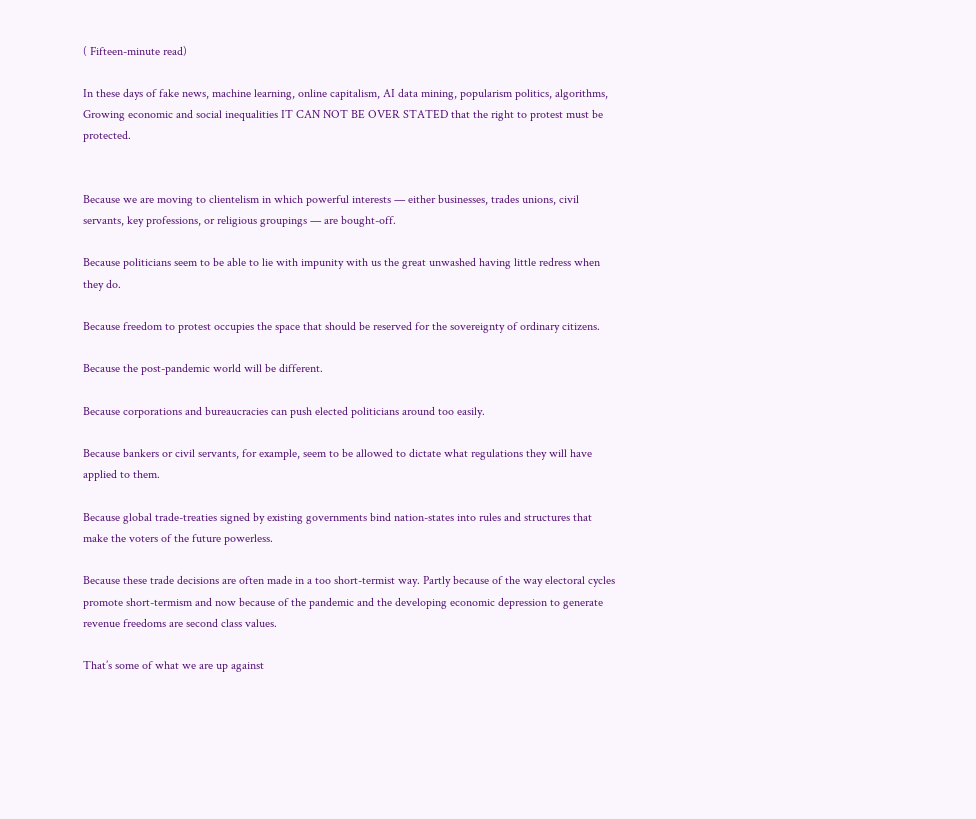( Fifteen-minute read)

In these days of fake news, machine learning, online capitalism, AI data mining, popularism politics, algorithms, Growing economic and social inequalities IT CAN NOT BE OVER STATED that the right to protest must be protected.


Because we are moving to clientelism in which powerful interests — either businesses, trades unions, civil servants, key professions, or religious groupings — are bought-off.

Because politicians seem to be able to lie with impunity with us the great unwashed having little redress when they do.

Because freedom to protest occupies the space that should be reserved for the sovereignty of ordinary citizens.

Because the post-pandemic world will be different.

Because corporations and bureaucracies can push elected politicians around too easily.

Because bankers or civil servants, for example, seem to be allowed to dictate what regulations they will have applied to them.

Because global trade-treaties signed by existing governments bind nation-states into rules and structures that make the voters of the future powerless.

Because these trade decisions are often made in a too short-termist way. Partly because of the way electoral cycles promote short-termism and now because of the pandemic and the developing economic depression to generate revenue freedoms are second class values.

That’s some of what we are up against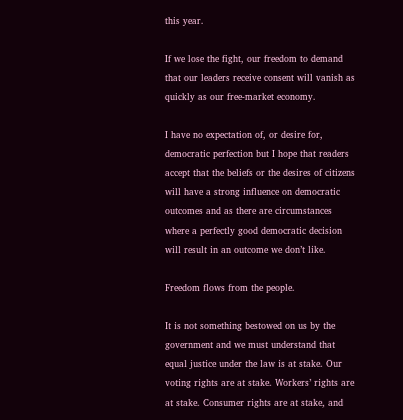this year.

If we lose the fight, our freedom to demand that our leaders receive consent will vanish as quickly as our free-market economy.

I have no expectation of, or desire for, democratic perfection but I hope that readers accept that the beliefs or the desires of citizens will have a strong influence on democratic outcomes and as there are circumstances where a perfectly good democratic decision will result in an outcome we don’t like.

Freedom flows from the people.

It is not something bestowed on us by the government and we must understand that equal justice under the law is at stake. Our voting rights are at stake. Workers’ rights are at stake. Consumer rights are at stake, and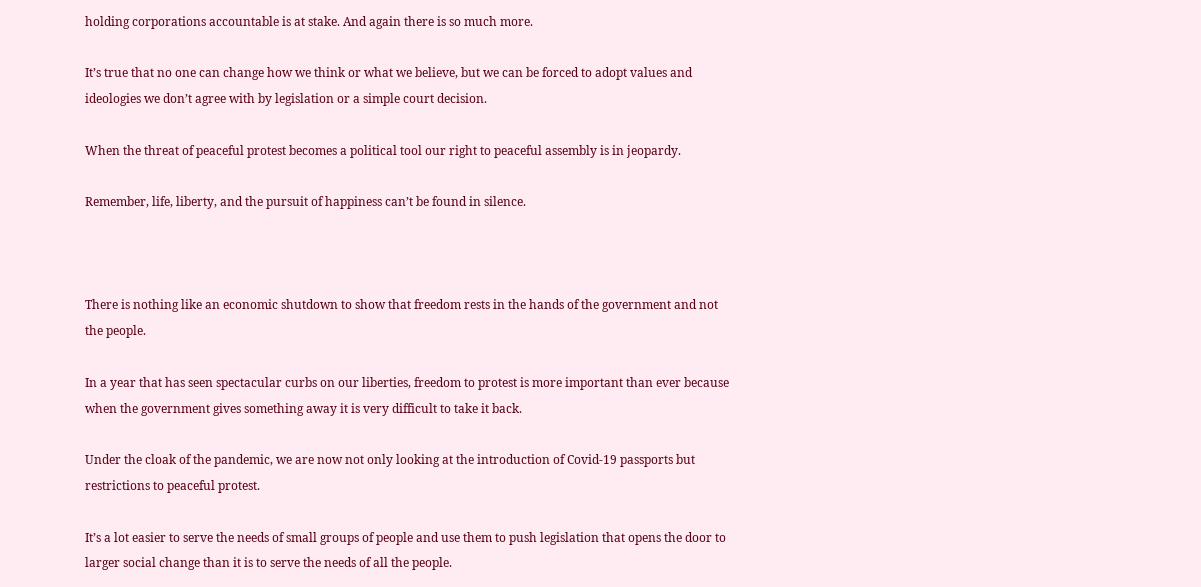holding corporations accountable is at stake. And again there is so much more.

It’s true that no one can change how we think or what we believe, but we can be forced to adopt values and ideologies we don’t agree with by legislation or a simple court decision.

When the threat of peaceful protest becomes a political tool our right to peaceful assembly is in jeopardy.

Remember, life, liberty, and the pursuit of happiness can’t be found in silence.



There is nothing like an economic shutdown to show that freedom rests in the hands of the government and not the people.

In a year that has seen spectacular curbs on our liberties, freedom to protest is more important than ever because when the government gives something away it is very difficult to take it back.

Under the cloak of the pandemic, we are now not only looking at the introduction of Covid-19 passports but restrictions to peaceful protest.

It’s a lot easier to serve the needs of small groups of people and use them to push legislation that opens the door to larger social change than it is to serve the needs of all the people.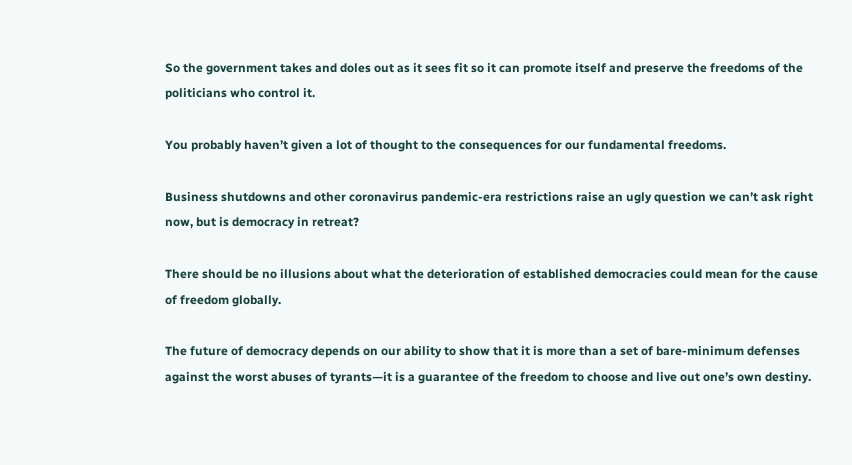So the government takes and doles out as it sees fit so it can promote itself and preserve the freedoms of the politicians who control it.

You probably haven’t given a lot of thought to the consequences for our fundamental freedoms.

Business shutdowns and other coronavirus pandemic-era restrictions raise an ugly question we can’t ask right now, but is democracy in retreat?

There should be no illusions about what the deterioration of established democracies could mean for the cause of freedom globally.

The future of democracy depends on our ability to show that it is more than a set of bare-minimum defenses against the worst abuses of tyrants—it is a guarantee of the freedom to choose and live out one’s own destiny.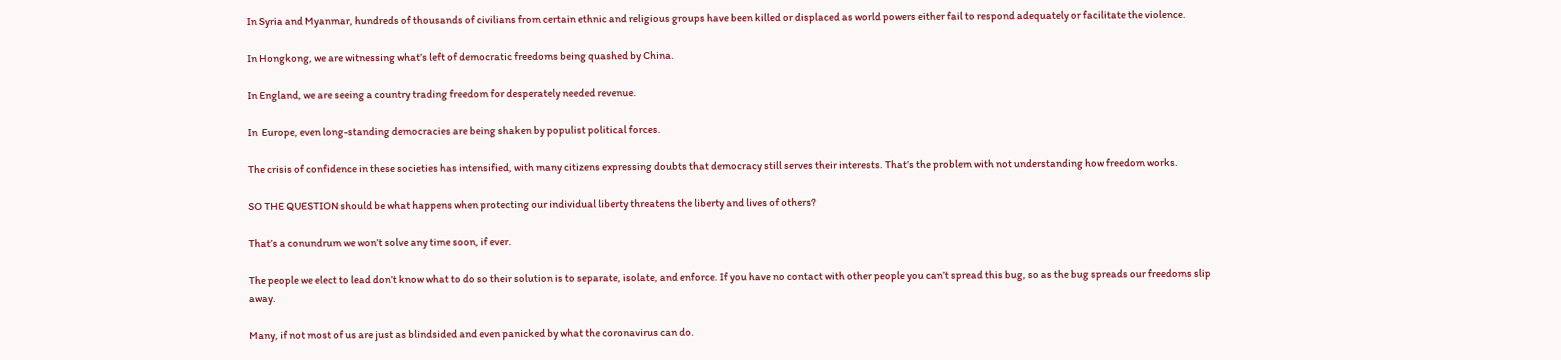In Syria and Myanmar, hundreds of thousands of civilians from certain ethnic and religious groups have been killed or displaced as world powers either fail to respond adequately or facilitate the violence.

In Hongkong, we are witnessing what’s left of democratic freedoms being quashed by China.

In England, we are seeing a country trading freedom for desperately needed revenue.

In  Europe, even long-standing democracies are being shaken by populist political forces.

The crisis of confidence in these societies has intensified, with many citizens expressing doubts that democracy still serves their interests. That’s the problem with not understanding how freedom works.

SO THE QUESTION should be what happens when protecting our individual liberty threatens the liberty and lives of others?

That’s a conundrum we won’t solve any time soon, if ever.

The people we elect to lead don’t know what to do so their solution is to separate, isolate, and enforce. If you have no contact with other people you can’t spread this bug, so as the bug spreads our freedoms slip away.

Many, if not most of us are just as blindsided and even panicked by what the coronavirus can do.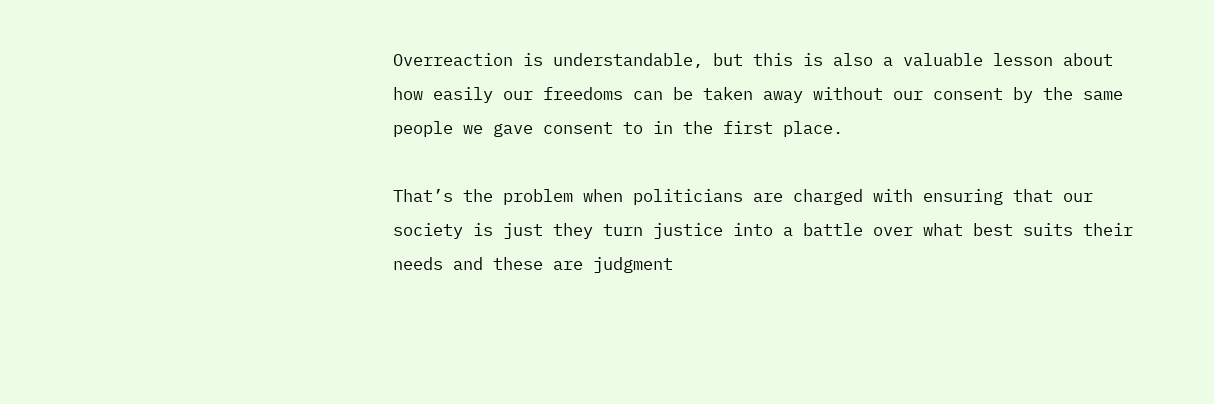Overreaction is understandable, but this is also a valuable lesson about how easily our freedoms can be taken away without our consent by the same people we gave consent to in the first place.

That’s the problem when politicians are charged with ensuring that our society is just they turn justice into a battle over what best suits their needs and these are judgment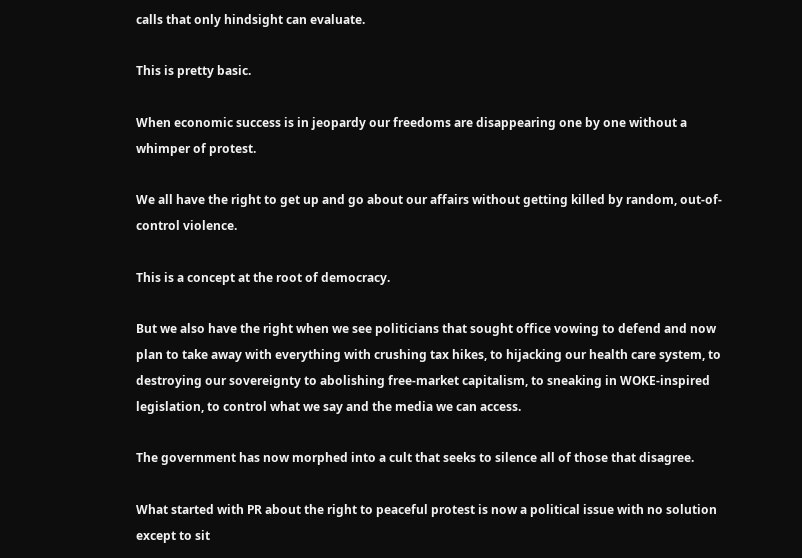calls that only hindsight can evaluate.

This is pretty basic.

When economic success is in jeopardy our freedoms are disappearing one by one without a whimper of protest.

We all have the right to get up and go about our affairs without getting killed by random, out-of-control violence.

This is a concept at the root of democracy.

But we also have the right when we see politicians that sought office vowing to defend and now plan to take away with everything with crushing tax hikes, to hijacking our health care system, to destroying our sovereignty to abolishing free-market capitalism, to sneaking in WOKE-inspired legislation, to control what we say and the media we can access.

The government has now morphed into a cult that seeks to silence all of those that disagree.

What started with PR about the right to peaceful protest is now a political issue with no solution except to sit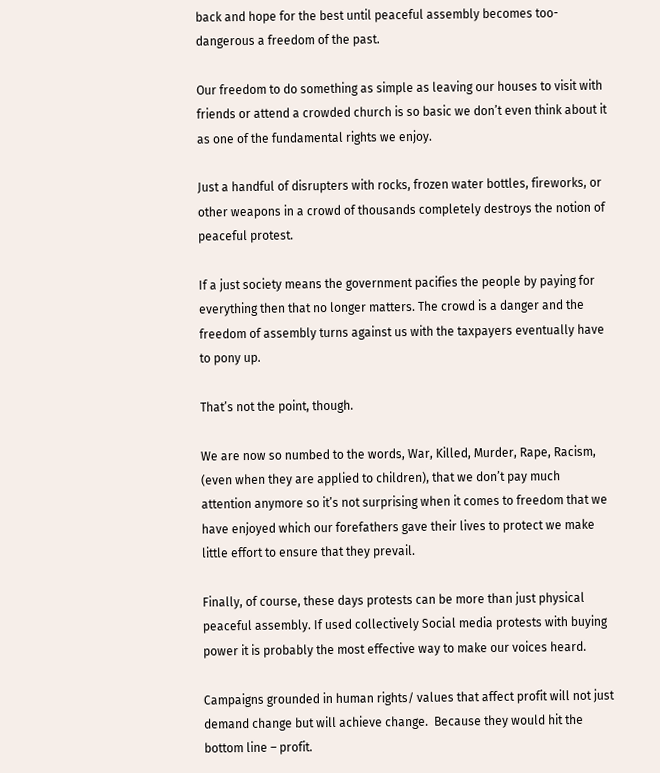back and hope for the best until peaceful assembly becomes too-dangerous a freedom of the past.

Our freedom to do something as simple as leaving our houses to visit with friends or attend a crowded church is so basic we don’t even think about it as one of the fundamental rights we enjoy.

Just a handful of disrupters with rocks, frozen water bottles, fireworks, or other weapons in a crowd of thousands completely destroys the notion of peaceful protest.

If a just society means the government pacifies the people by paying for everything then that no longer matters. The crowd is a danger and the freedom of assembly turns against us with the taxpayers eventually have to pony up.

That’s not the point, though.

We are now so numbed to the words, War, Killed, Murder, Rape, Racism, (even when they are applied to children), that we don’t pay much attention anymore so it’s not surprising when it comes to freedom that we have enjoyed which our forefathers gave their lives to protect we make little effort to ensure that they prevail.

Finally, of course, these days protests can be more than just physical peaceful assembly. If used collectively Social media protests with buying power it is probably the most effective way to make our voices heard.

Campaigns grounded in human rights/ values that affect profit will not just demand change but will achieve change.  Because they would hit the bottom line – profit.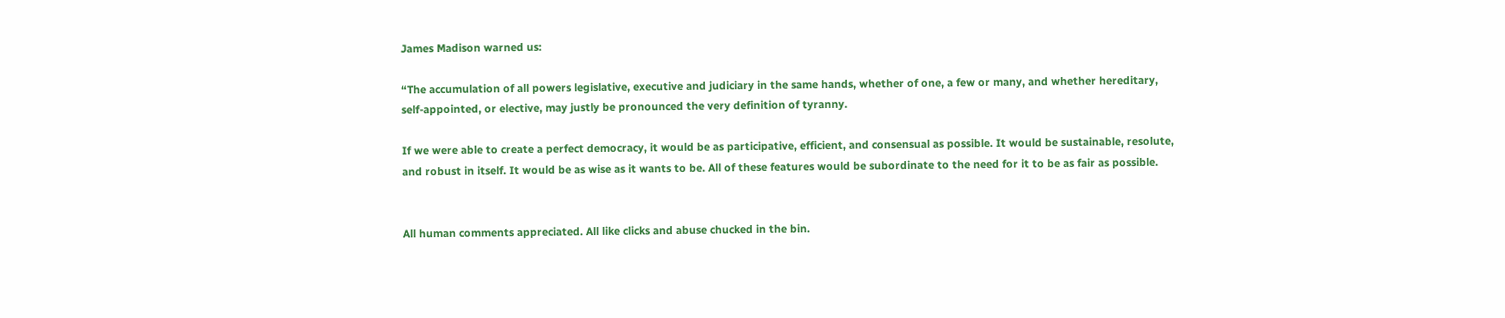James Madison warned us:

“The accumulation of all powers legislative, executive and judiciary in the same hands, whether of one, a few or many, and whether hereditary, self-appointed, or elective, may justly be pronounced the very definition of tyranny.

If we were able to create a perfect democracy, it would be as participative, efficient, and consensual as possible. It would be sustainable, resolute, and robust in itself. It would be as wise as it wants to be. All of these features would be subordinate to the need for it to be as fair as possible.


All human comments appreciated. All like clicks and abuse chucked in the bin.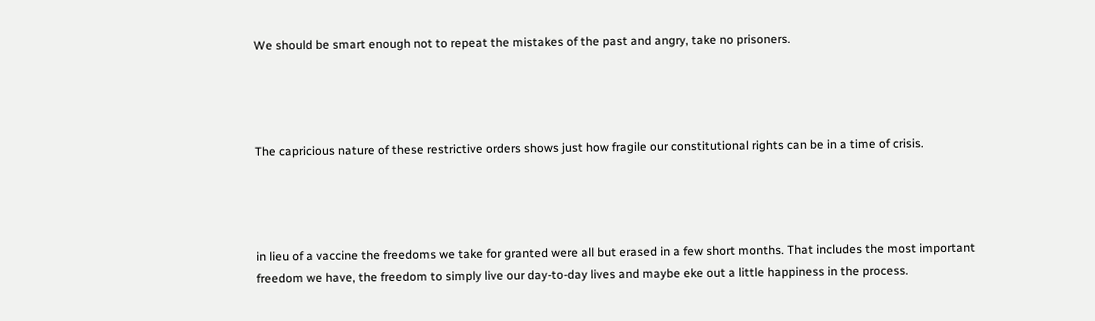We should be smart enough not to repeat the mistakes of the past and angry, take no prisoners.




The capricious nature of these restrictive orders shows just how fragile our constitutional rights can be in a time of crisis.




in lieu of a vaccine the freedoms we take for granted were all but erased in a few short months. That includes the most important freedom we have, the freedom to simply live our day-to-day lives and maybe eke out a little happiness in the process.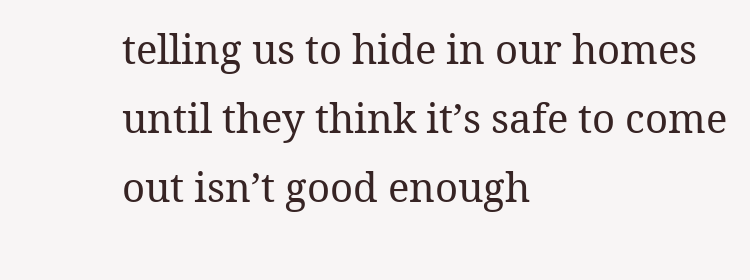telling us to hide in our homes until they think it’s safe to come out isn’t good enough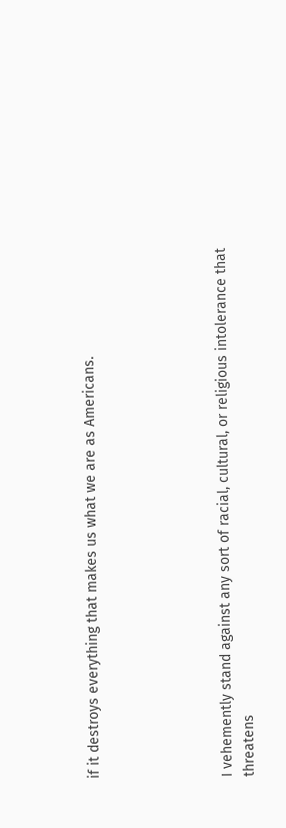if it destroys everything that makes us what we are as Americans.





I vehemently stand against any sort of racial, cultural, or religious intolerance that threatens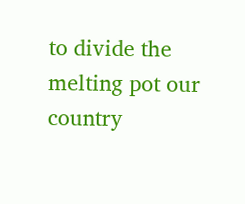to divide the melting pot our country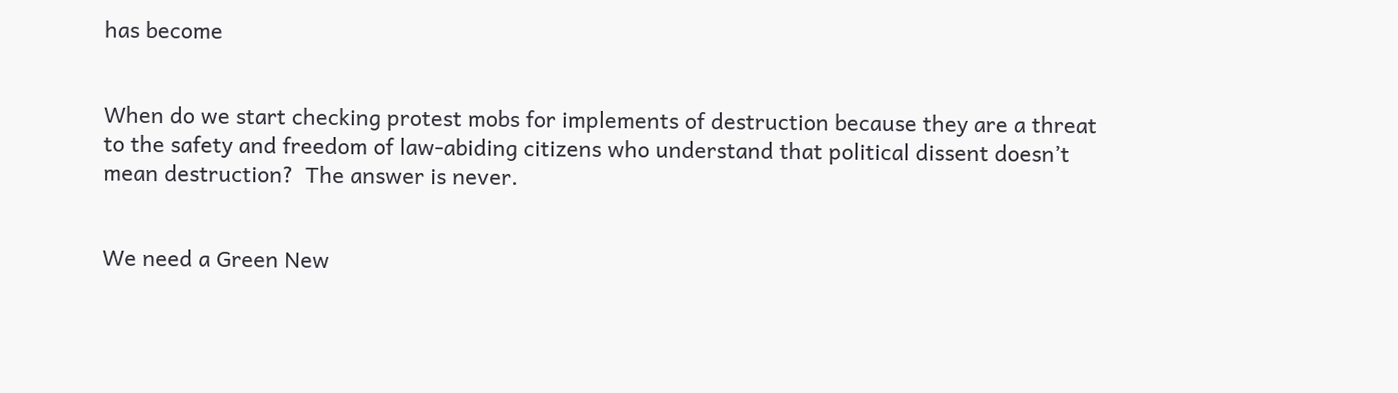has become


When do we start checking protest mobs for implements of destruction because they are a threat to the safety and freedom of law-abiding citizens who understand that political dissent doesn’t mean destruction?  The answer is never.


We need a Green New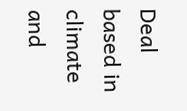Deal based in climate and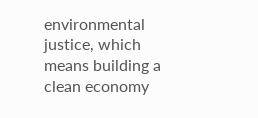environmental justice, which means building a clean economy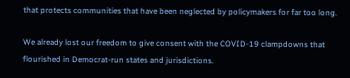that protects communities that have been neglected by policymakers for far too long.

We already lost our freedom to give consent with the COVID-19 clampdowns that flourished in Democrat-run states and jurisdictions.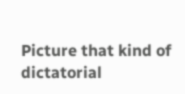Picture that kind of dictatorial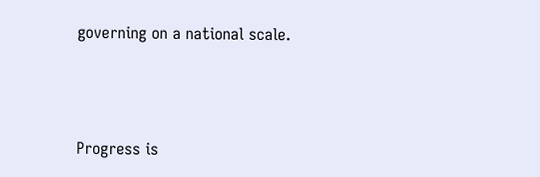governing on a national scale.



Progress is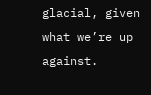glacial, given what we’re up against.